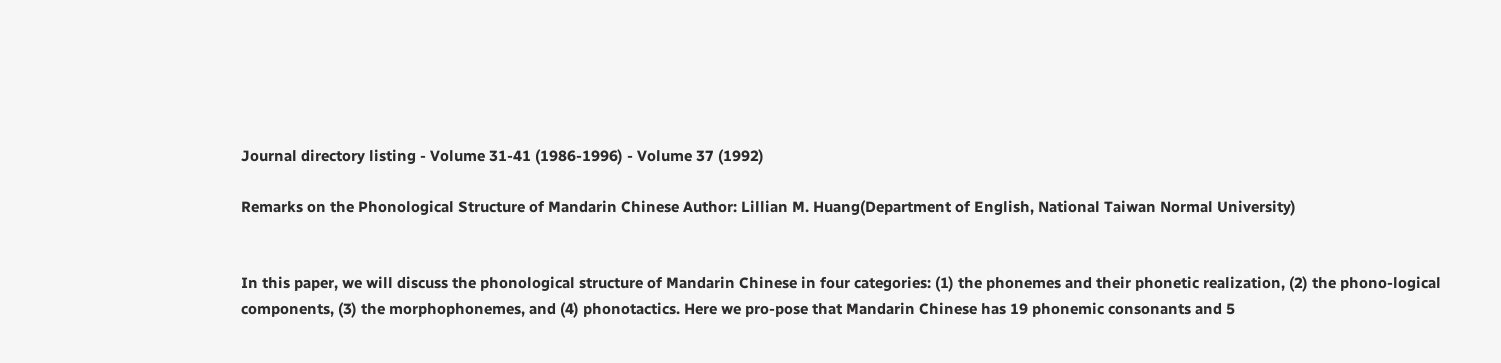Journal directory listing - Volume 31-41 (1986-1996) - Volume 37 (1992)

Remarks on the Phonological Structure of Mandarin Chinese Author: Lillian M. Huang(Department of English, National Taiwan Normal University)


In this paper, we will discuss the phonological structure of Mandarin Chinese in four categories: (1) the phonemes and their phonetic realization, (2) the phono-logical components, (3) the morphophonemes, and (4) phonotactics. Here we pro-pose that Mandarin Chinese has 19 phonemic consonants and 5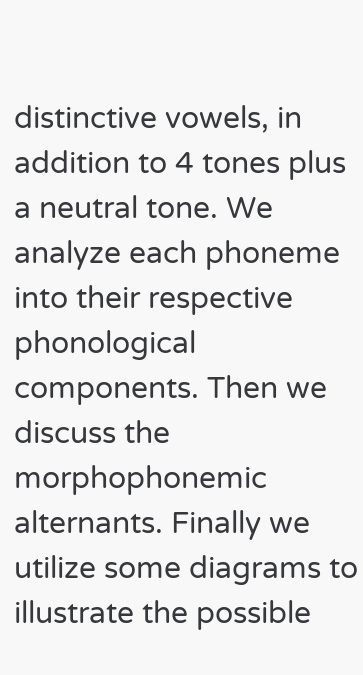distinctive vowels, in addition to 4 tones plus a neutral tone. We analyze each phoneme into their respective phonological components. Then we discuss the morphophonemic alternants. Finally we utilize some diagrams to illustrate the possible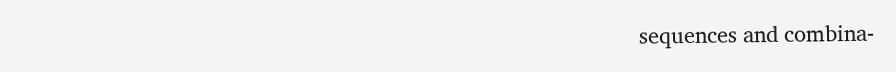sequences and combina-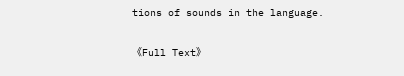tions of sounds in the language.

《Full Text》